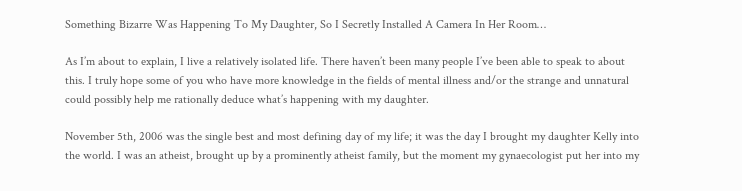Something Bizarre Was Happening To My Daughter, So I Secretly Installed A Camera In Her Room…

As I’m about to explain, I live a relatively isolated life. There haven’t been many people I’ve been able to speak to about this. I truly hope some of you who have more knowledge in the fields of mental illness and/or the strange and unnatural could possibly help me rationally deduce what’s happening with my daughter.

November 5th, 2006 was the single best and most defining day of my life; it was the day I brought my daughter Kelly into the world. I was an atheist, brought up by a prominently atheist family, but the moment my gynaecologist put her into my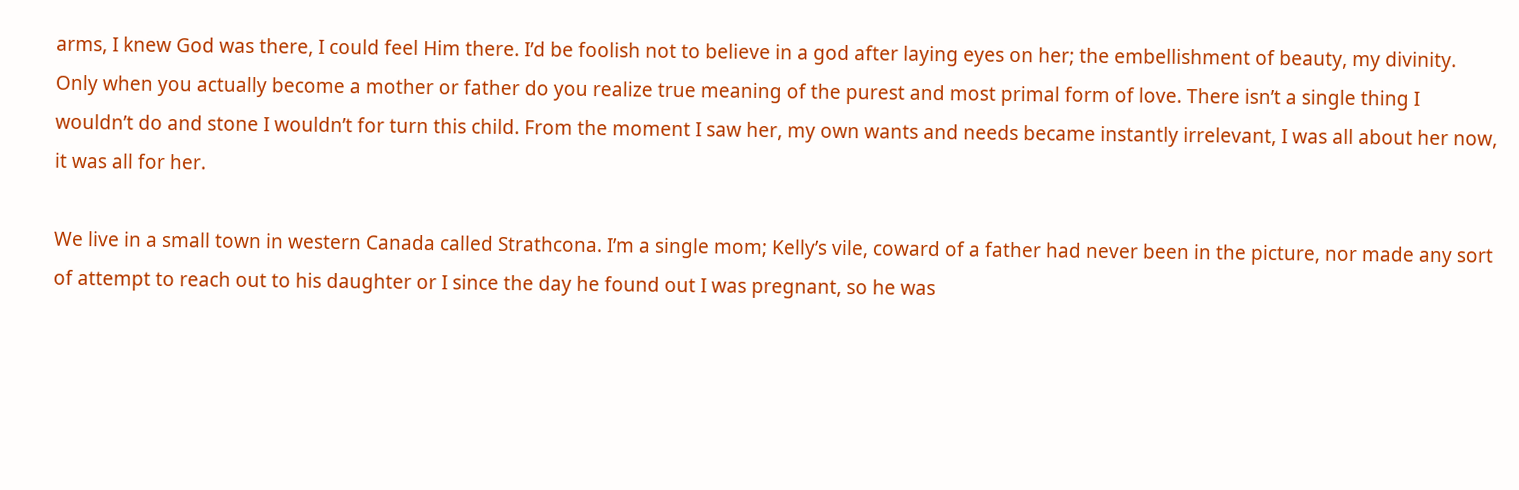arms, I knew God was there, I could feel Him there. I’d be foolish not to believe in a god after laying eyes on her; the embellishment of beauty, my divinity. Only when you actually become a mother or father do you realize true meaning of the purest and most primal form of love. There isn’t a single thing I wouldn’t do and stone I wouldn’t for turn this child. From the moment I saw her, my own wants and needs became instantly irrelevant, I was all about her now, it was all for her.

We live in a small town in western Canada called Strathcona. I’m a single mom; Kelly’s vile, coward of a father had never been in the picture, nor made any sort of attempt to reach out to his daughter or I since the day he found out I was pregnant, so he was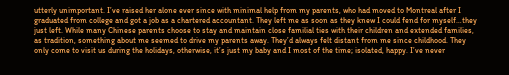utterly unimportant. I’ve raised her alone ever since with minimal help from my parents, who had moved to Montreal after I graduated from college and got a job as a chartered accountant. They left me as soon as they knew I could fend for myself…they just left. While many Chinese parents choose to stay and maintain close familial ties with their children and extended families, as tradition, something about me seemed to drive my parents away. They’d always felt distant from me since childhood. They only come to visit us during the holidays, otherwise, it’s just my baby and I most of the time; isolated, happy. I’ve never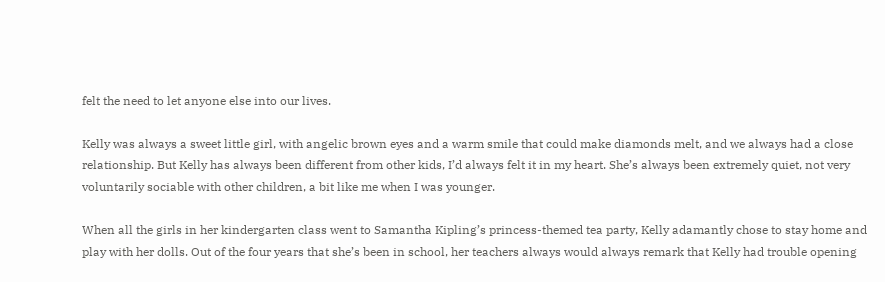felt the need to let anyone else into our lives.

Kelly was always a sweet little girl, with angelic brown eyes and a warm smile that could make diamonds melt, and we always had a close relationship. But Kelly has always been different from other kids, I’d always felt it in my heart. She’s always been extremely quiet, not very voluntarily sociable with other children, a bit like me when I was younger.

When all the girls in her kindergarten class went to Samantha Kipling’s princess-themed tea party, Kelly adamantly chose to stay home and play with her dolls. Out of the four years that she’s been in school, her teachers always would always remark that Kelly had trouble opening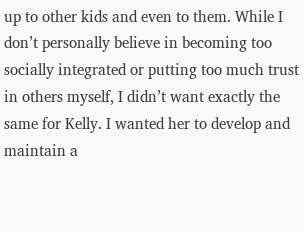up to other kids and even to them. While I don’t personally believe in becoming too socially integrated or putting too much trust in others myself, I didn’t want exactly the same for Kelly. I wanted her to develop and maintain a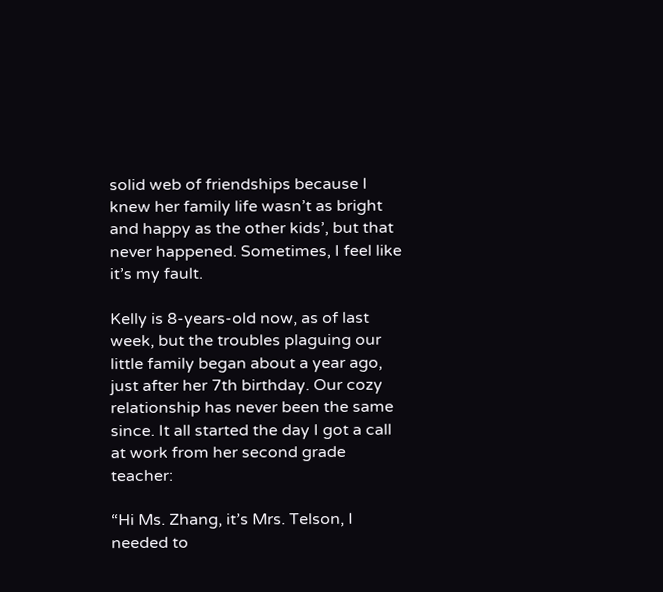solid web of friendships because I knew her family life wasn’t as bright and happy as the other kids’, but that never happened. Sometimes, I feel like it’s my fault.

Kelly is 8-years-old now, as of last week, but the troubles plaguing our little family began about a year ago, just after her 7th birthday. Our cozy relationship has never been the same since. It all started the day I got a call at work from her second grade teacher:

“Hi Ms. Zhang, it’s Mrs. Telson, I needed to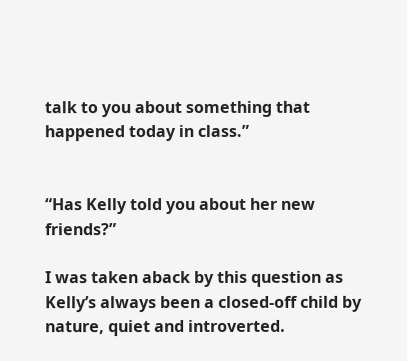talk to you about something that happened today in class.”


“Has Kelly told you about her new friends?”

I was taken aback by this question as Kelly’s always been a closed-off child by nature, quiet and introverted.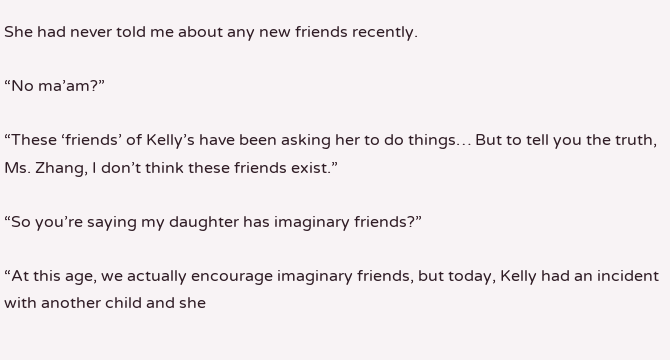She had never told me about any new friends recently.

“No ma’am?”

“These ‘friends’ of Kelly’s have been asking her to do things… But to tell you the truth, Ms. Zhang, I don’t think these friends exist.”

“So you’re saying my daughter has imaginary friends?”

“At this age, we actually encourage imaginary friends, but today, Kelly had an incident with another child and she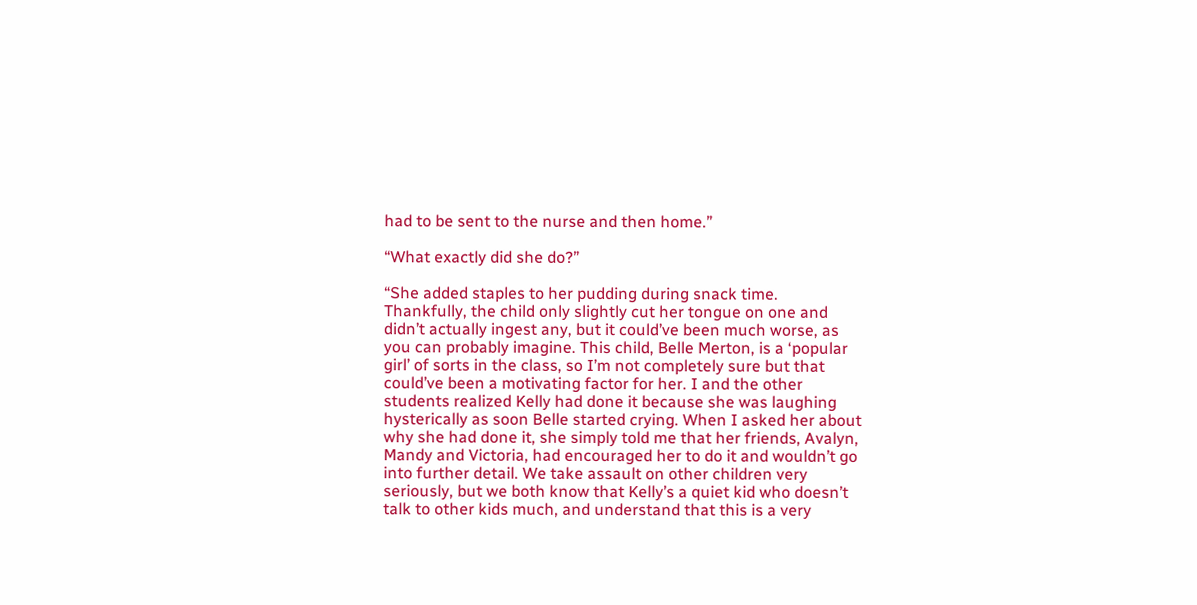had to be sent to the nurse and then home.”

“What exactly did she do?”

“She added staples to her pudding during snack time. Thankfully, the child only slightly cut her tongue on one and didn’t actually ingest any, but it could’ve been much worse, as you can probably imagine. This child, Belle Merton, is a ‘popular girl’ of sorts in the class, so I’m not completely sure but that could’ve been a motivating factor for her. I and the other students realized Kelly had done it because she was laughing hysterically as soon Belle started crying. When I asked her about why she had done it, she simply told me that her friends, Avalyn, Mandy and Victoria, had encouraged her to do it and wouldn’t go into further detail. We take assault on other children very seriously, but we both know that Kelly’s a quiet kid who doesn’t talk to other kids much, and understand that this is a very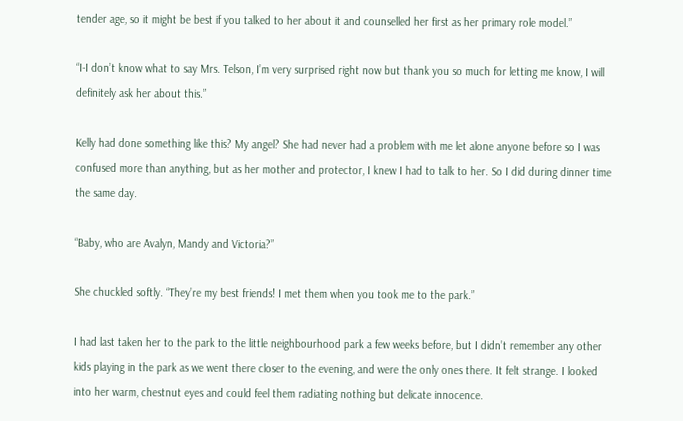tender age, so it might be best if you talked to her about it and counselled her first as her primary role model.”

“I-I don’t know what to say Mrs. Telson, I’m very surprised right now but thank you so much for letting me know, I will definitely ask her about this.”

Kelly had done something like this? My angel? She had never had a problem with me let alone anyone before so I was confused more than anything, but as her mother and protector, I knew I had to talk to her. So I did during dinner time the same day.

“Baby, who are Avalyn, Mandy and Victoria?”

She chuckled softly. “They’re my best friends! I met them when you took me to the park.”

I had last taken her to the park to the little neighbourhood park a few weeks before, but I didn’t remember any other kids playing in the park as we went there closer to the evening, and were the only ones there. It felt strange. I looked into her warm, chestnut eyes and could feel them radiating nothing but delicate innocence.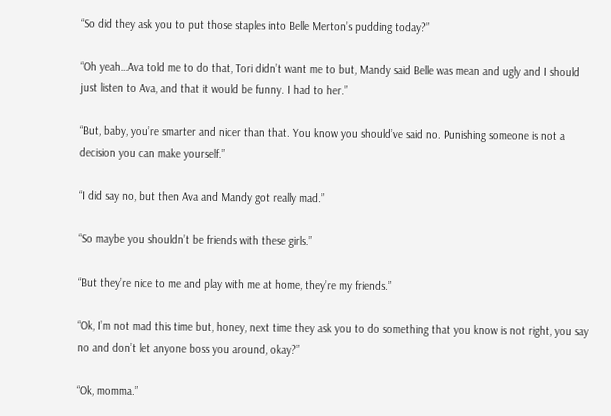“So did they ask you to put those staples into Belle Merton’s pudding today?”

“Oh yeah…Ava told me to do that, Tori didn’t want me to but, Mandy said Belle was mean and ugly and I should just listen to Ava, and that it would be funny. I had to her.”

“But, baby, you’re smarter and nicer than that. You know you should’ve said no. Punishing someone is not a decision you can make yourself.”

“I did say no, but then Ava and Mandy got really mad.”

“So maybe you shouldn’t be friends with these girls.”

“But they’re nice to me and play with me at home, they’re my friends.”

“Ok, I’m not mad this time but, honey, next time they ask you to do something that you know is not right, you say no and don’t let anyone boss you around, okay?”

“Ok, momma.”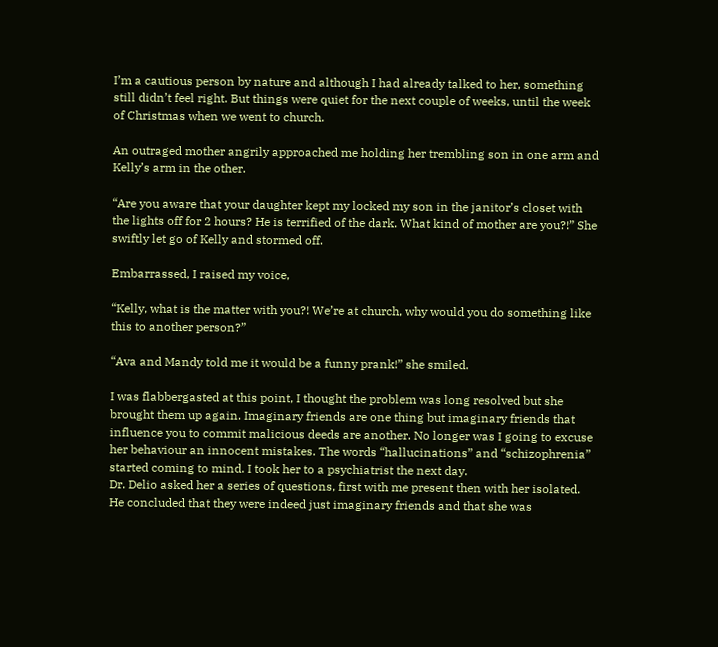I’m a cautious person by nature and although I had already talked to her, something still didn’t feel right. But things were quiet for the next couple of weeks, until the week of Christmas when we went to church.

An outraged mother angrily approached me holding her trembling son in one arm and Kelly’s arm in the other.

“Are you aware that your daughter kept my locked my son in the janitor’s closet with the lights off for 2 hours? He is terrified of the dark. What kind of mother are you?!” She swiftly let go of Kelly and stormed off.

Embarrassed, I raised my voice,

“Kelly, what is the matter with you?! We’re at church, why would you do something like this to another person?”

“Ava and Mandy told me it would be a funny prank!” she smiled.

I was flabbergasted at this point, I thought the problem was long resolved but she brought them up again. Imaginary friends are one thing but imaginary friends that influence you to commit malicious deeds are another. No longer was I going to excuse her behaviour an innocent mistakes. The words “hallucinations” and “schizophrenia” started coming to mind. I took her to a psychiatrist the next day.
Dr. Delio asked her a series of questions, first with me present then with her isolated. He concluded that they were indeed just imaginary friends and that she was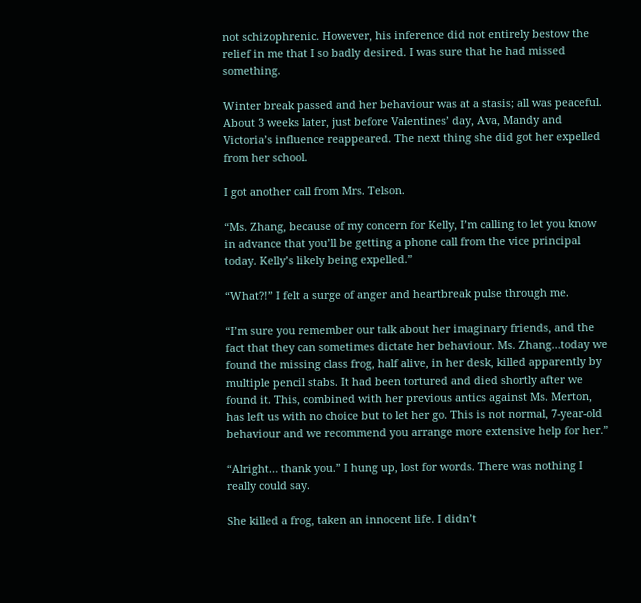not schizophrenic. However, his inference did not entirely bestow the relief in me that I so badly desired. I was sure that he had missed something.

Winter break passed and her behaviour was at a stasis; all was peaceful. About 3 weeks later, just before Valentines’ day, Ava, Mandy and Victoria’s influence reappeared. The next thing she did got her expelled from her school.

I got another call from Mrs. Telson.

“Ms. Zhang, because of my concern for Kelly, I’m calling to let you know in advance that you’ll be getting a phone call from the vice principal today. Kelly’s likely being expelled.”

“What?!” I felt a surge of anger and heartbreak pulse through me.

“I’m sure you remember our talk about her imaginary friends, and the fact that they can sometimes dictate her behaviour. Ms. Zhang…today we found the missing class frog, half alive, in her desk, killed apparently by multiple pencil stabs. It had been tortured and died shortly after we found it. This, combined with her previous antics against Ms. Merton, has left us with no choice but to let her go. This is not normal, 7-year-old behaviour and we recommend you arrange more extensive help for her.”

“Alright… thank you.” I hung up, lost for words. There was nothing I really could say.

She killed a frog, taken an innocent life. I didn’t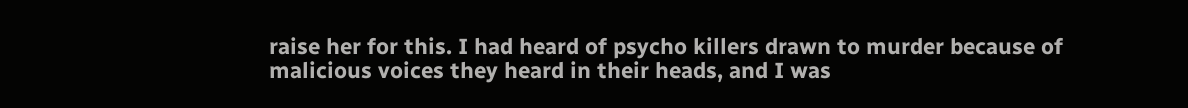raise her for this. I had heard of psycho killers drawn to murder because of malicious voices they heard in their heads, and I was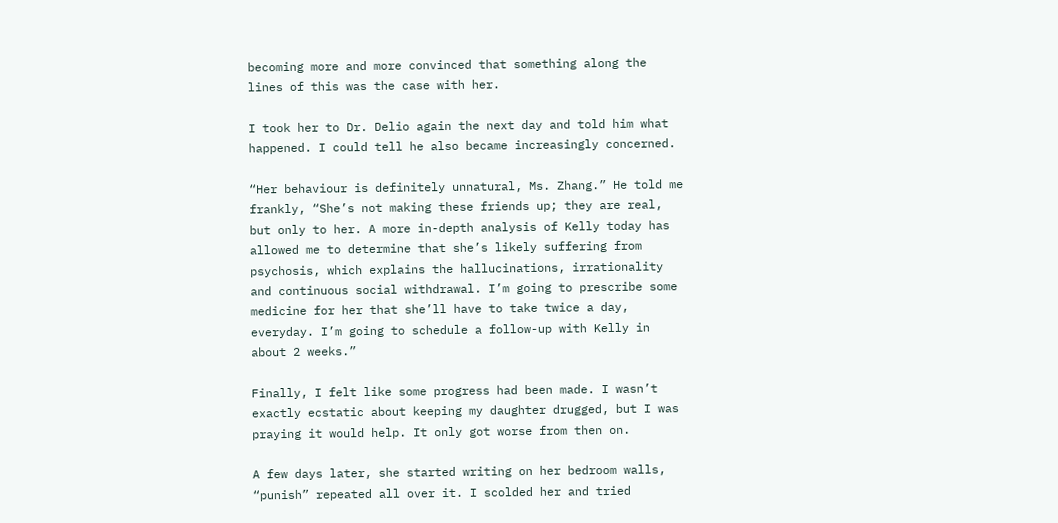becoming more and more convinced that something along the lines of this was the case with her.

I took her to Dr. Delio again the next day and told him what happened. I could tell he also became increasingly concerned.

“Her behaviour is definitely unnatural, Ms. Zhang.” He told me frankly, “She’s not making these friends up; they are real, but only to her. A more in-depth analysis of Kelly today has allowed me to determine that she’s likely suffering from psychosis, which explains the hallucinations, irrationality and continuous social withdrawal. I’m going to prescribe some medicine for her that she’ll have to take twice a day, everyday. I’m going to schedule a follow-up with Kelly in about 2 weeks.”

Finally, I felt like some progress had been made. I wasn’t exactly ecstatic about keeping my daughter drugged, but I was praying it would help. It only got worse from then on.

A few days later, she started writing on her bedroom walls, “punish” repeated all over it. I scolded her and tried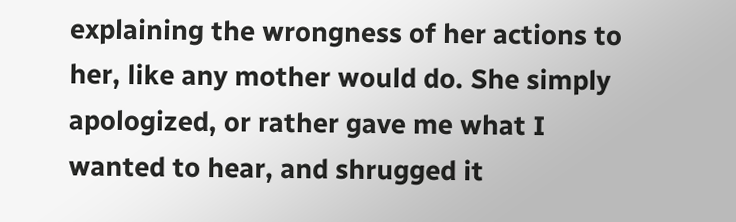explaining the wrongness of her actions to her, like any mother would do. She simply apologized, or rather gave me what I wanted to hear, and shrugged it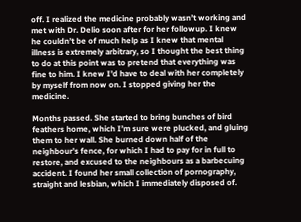off. I realized the medicine probably wasn’t working and met with Dr. Delio soon after for her followup. I knew he couldn’t be of much help as I knew that mental illness is extremely arbitrary, so I thought the best thing to do at this point was to pretend that everything was fine to him. I knew I’d have to deal with her completely by myself from now on. I stopped giving her the medicine.

Months passed. She started to bring bunches of bird feathers home, which I’m sure were plucked, and gluing them to her wall. She burned down half of the neighbour’s fence, for which I had to pay for in full to restore, and excused to the neighbours as a barbecuing accident. I found her small collection of pornography, straight and lesbian, which I immediately disposed of.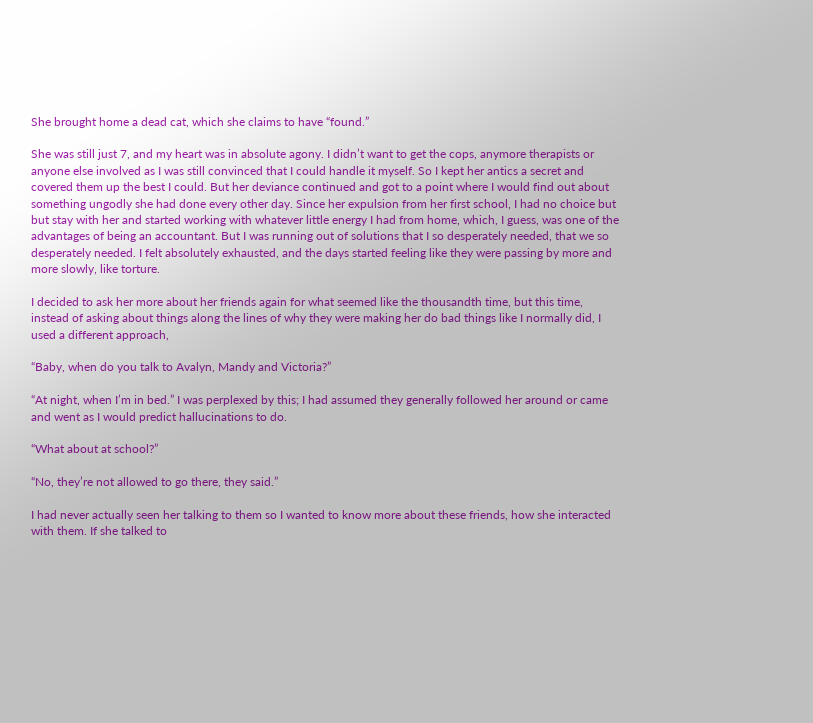She brought home a dead cat, which she claims to have “found.”

She was still just 7, and my heart was in absolute agony. I didn’t want to get the cops, anymore therapists or anyone else involved as I was still convinced that I could handle it myself. So I kept her antics a secret and covered them up the best I could. But her deviance continued and got to a point where I would find out about something ungodly she had done every other day. Since her expulsion from her first school, I had no choice but but stay with her and started working with whatever little energy I had from home, which, I guess, was one of the advantages of being an accountant. But I was running out of solutions that I so desperately needed, that we so desperately needed. I felt absolutely exhausted, and the days started feeling like they were passing by more and more slowly, like torture.

I decided to ask her more about her friends again for what seemed like the thousandth time, but this time, instead of asking about things along the lines of why they were making her do bad things like I normally did, I used a different approach,

“Baby, when do you talk to Avalyn, Mandy and Victoria?”

“At night, when I’m in bed.” I was perplexed by this; I had assumed they generally followed her around or came and went as I would predict hallucinations to do.

“What about at school?”

“No, they’re not allowed to go there, they said.”

I had never actually seen her talking to them so I wanted to know more about these friends, how she interacted with them. If she talked to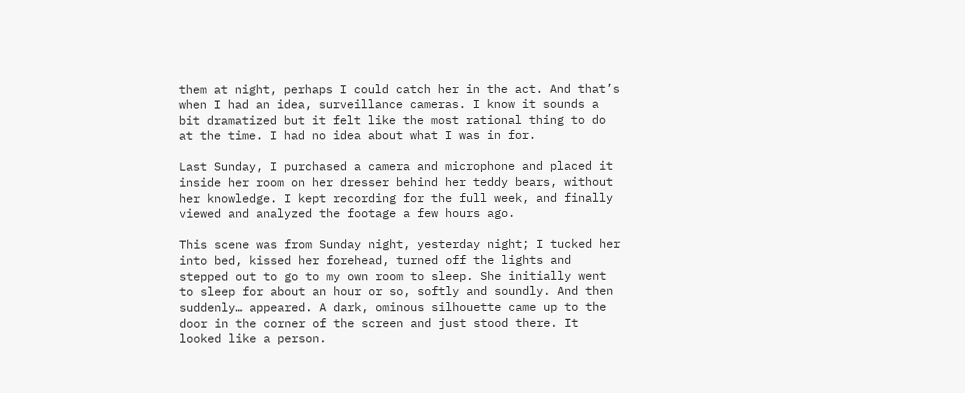them at night, perhaps I could catch her in the act. And that’s when I had an idea, surveillance cameras. I know it sounds a bit dramatized but it felt like the most rational thing to do at the time. I had no idea about what I was in for.

Last Sunday, I purchased a camera and microphone and placed it inside her room on her dresser behind her teddy bears, without her knowledge. I kept recording for the full week, and finally viewed and analyzed the footage a few hours ago.

This scene was from Sunday night, yesterday night; I tucked her into bed, kissed her forehead, turned off the lights and stepped out to go to my own room to sleep. She initially went to sleep for about an hour or so, softly and soundly. And then suddenly… appeared. A dark, ominous silhouette came up to the door in the corner of the screen and just stood there. It looked like a person.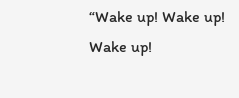“Wake up! Wake up! Wake up!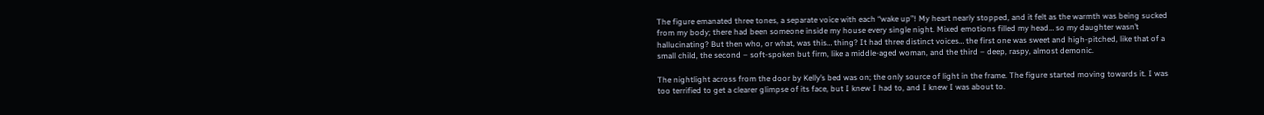The figure emanated three tones, a separate voice with each “wake up”! My heart nearly stopped, and it felt as the warmth was being sucked from my body; there had been someone inside my house every single night. Mixed emotions filled my head… so my daughter wasn’t hallucinating? But then who, or what, was this… thing? It had three distinct voices… the first one was sweet and high-pitched, like that of a small child, the second – soft-spoken but firm, like a middle-aged woman, and the third – deep, raspy, almost demonic.

The nightlight across from the door by Kelly’s bed was on; the only source of light in the frame. The figure started moving towards it. I was too terrified to get a clearer glimpse of its face, but I knew I had to, and I knew I was about to.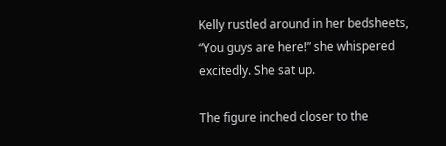Kelly rustled around in her bedsheets, “You guys are here!” she whispered excitedly. She sat up.

The figure inched closer to the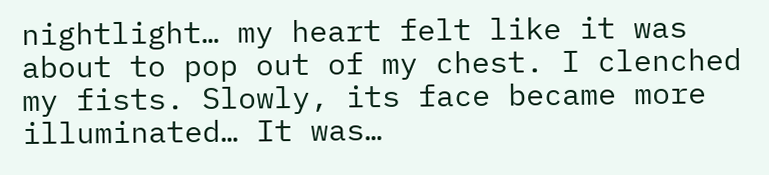nightlight… my heart felt like it was about to pop out of my chest. I clenched my fists. Slowly, its face became more illuminated… It was…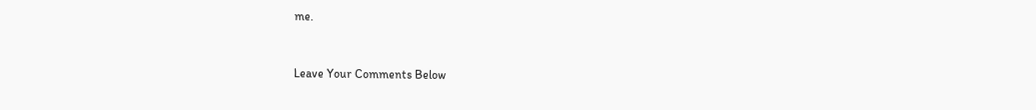me.


Leave Your Comments Below